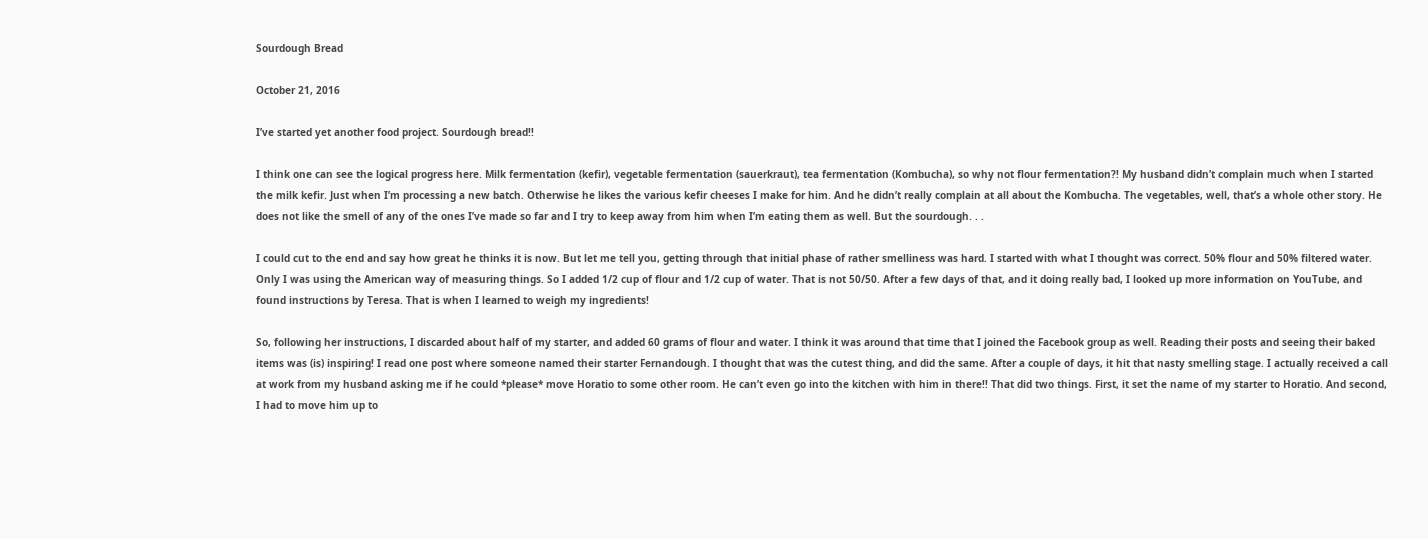Sourdough Bread

October 21, 2016

I’ve started yet another food project. Sourdough bread!!

I think one can see the logical progress here. Milk fermentation (kefir), vegetable fermentation (sauerkraut), tea fermentation (Kombucha), so why not flour fermentation?! My husband didn’t complain much when I started the milk kefir. Just when I’m processing a new batch. Otherwise he likes the various kefir cheeses I make for him. And he didn’t really complain at all about the Kombucha. The vegetables, well, that’s a whole other story. He does not like the smell of any of the ones I’ve made so far and I try to keep away from him when I’m eating them as well. But the sourdough. . .

I could cut to the end and say how great he thinks it is now. But let me tell you, getting through that initial phase of rather smelliness was hard. I started with what I thought was correct. 50% flour and 50% filtered water. Only I was using the American way of measuring things. So I added 1/2 cup of flour and 1/2 cup of water. That is not 50/50. After a few days of that, and it doing really bad, I looked up more information on YouTube, and found instructions by Teresa. That is when I learned to weigh my ingredients!

So, following her instructions, I discarded about half of my starter, and added 60 grams of flour and water. I think it was around that time that I joined the Facebook group as well. Reading their posts and seeing their baked items was (is) inspiring! I read one post where someone named their starter Fernandough. I thought that was the cutest thing, and did the same. After a couple of days, it hit that nasty smelling stage. I actually received a call at work from my husband asking me if he could *please* move Horatio to some other room. He can’t even go into the kitchen with him in there!! That did two things. First, it set the name of my starter to Horatio. And second, I had to move him up to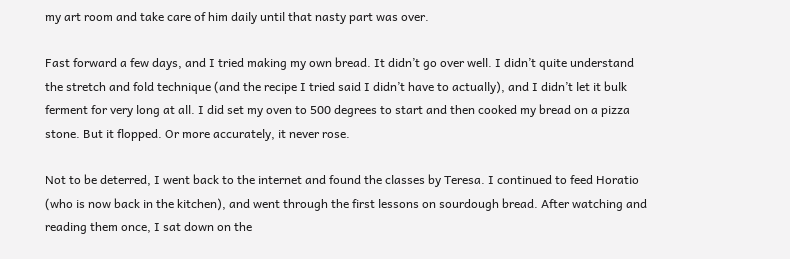my art room and take care of him daily until that nasty part was over.

Fast forward a few days, and I tried making my own bread. It didn’t go over well. I didn’t quite understand the stretch and fold technique (and the recipe I tried said I didn’t have to actually), and I didn’t let it bulk ferment for very long at all. I did set my oven to 500 degrees to start and then cooked my bread on a pizza stone. But it flopped. Or more accurately, it never rose.

Not to be deterred, I went back to the internet and found the classes by Teresa. I continued to feed Horatio (who is now back in the kitchen), and went through the first lessons on sourdough bread. After watching and reading them once, I sat down on the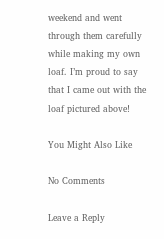weekend and went through them carefully while making my own loaf. I’m proud to say that I came out with the loaf pictured above!

You Might Also Like

No Comments

Leave a Reply